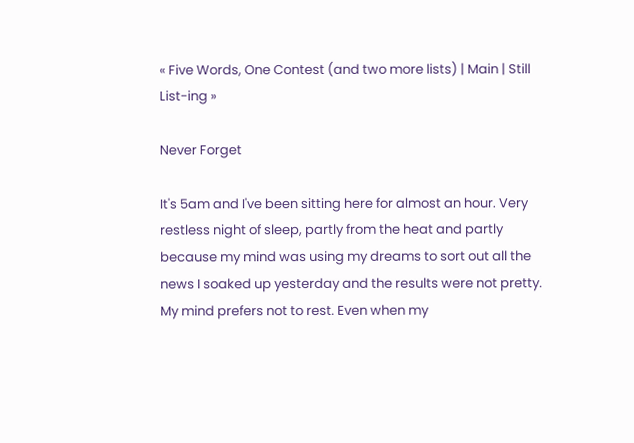« Five Words, One Contest (and two more lists) | Main | Still List-ing »

Never Forget

It's 5am and I've been sitting here for almost an hour. Very restless night of sleep, partly from the heat and partly because my mind was using my dreams to sort out all the news I soaked up yesterday and the results were not pretty. My mind prefers not to rest. Even when my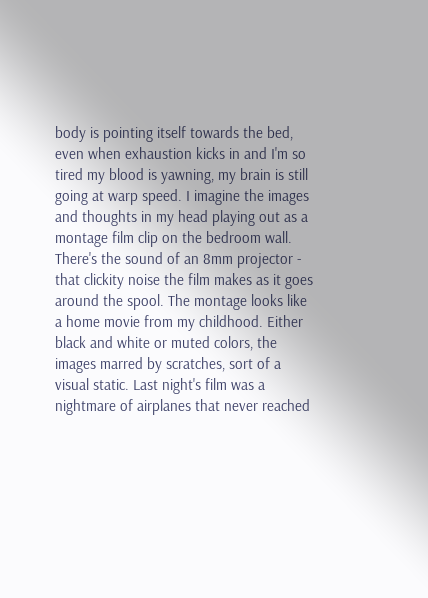body is pointing itself towards the bed, even when exhaustion kicks in and I'm so tired my blood is yawning, my brain is still going at warp speed. I imagine the images and thoughts in my head playing out as a montage film clip on the bedroom wall. There's the sound of an 8mm projector - that clickity noise the film makes as it goes around the spool. The montage looks like a home movie from my childhood. Either black and white or muted colors, the images marred by scratches, sort of a visual static. Last night's film was a nightmare of airplanes that never reached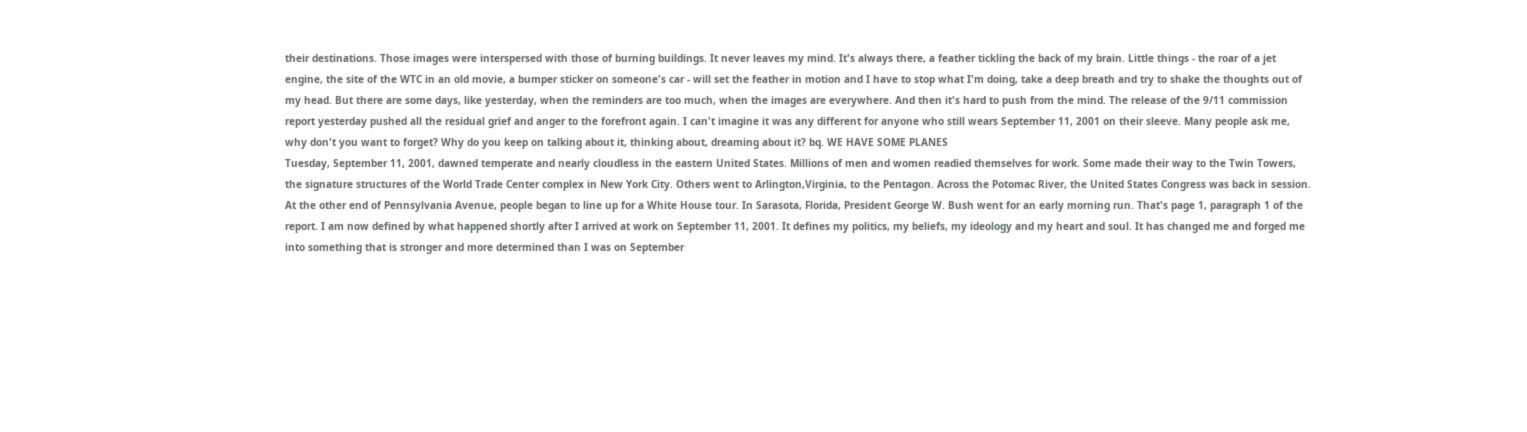their destinations. Those images were interspersed with those of burning buildings. It never leaves my mind. It's always there, a feather tickling the back of my brain. Little things - the roar of a jet engine, the site of the WTC in an old movie, a bumper sticker on someone's car - will set the feather in motion and I have to stop what I'm doing, take a deep breath and try to shake the thoughts out of my head. But there are some days, like yesterday, when the reminders are too much, when the images are everywhere. And then it's hard to push from the mind. The release of the 9/11 commission report yesterday pushed all the residual grief and anger to the forefront again. I can't imagine it was any different for anyone who still wears September 11, 2001 on their sleeve. Many people ask me, why don't you want to forget? Why do you keep on talking about it, thinking about, dreaming about it? bq. WE HAVE SOME PLANES
Tuesday, September 11, 2001, dawned temperate and nearly cloudless in the eastern United States. Millions of men and women readied themselves for work. Some made their way to the Twin Towers, the signature structures of the World Trade Center complex in New York City. Others went to Arlington,Virginia, to the Pentagon. Across the Potomac River, the United States Congress was back in session. At the other end of Pennsylvania Avenue, people began to line up for a White House tour. In Sarasota, Florida, President George W. Bush went for an early morning run. That's page 1, paragraph 1 of the report. I am now defined by what happened shortly after I arrived at work on September 11, 2001. It defines my politics, my beliefs, my ideology and my heart and soul. It has changed me and forged me into something that is stronger and more determined than I was on September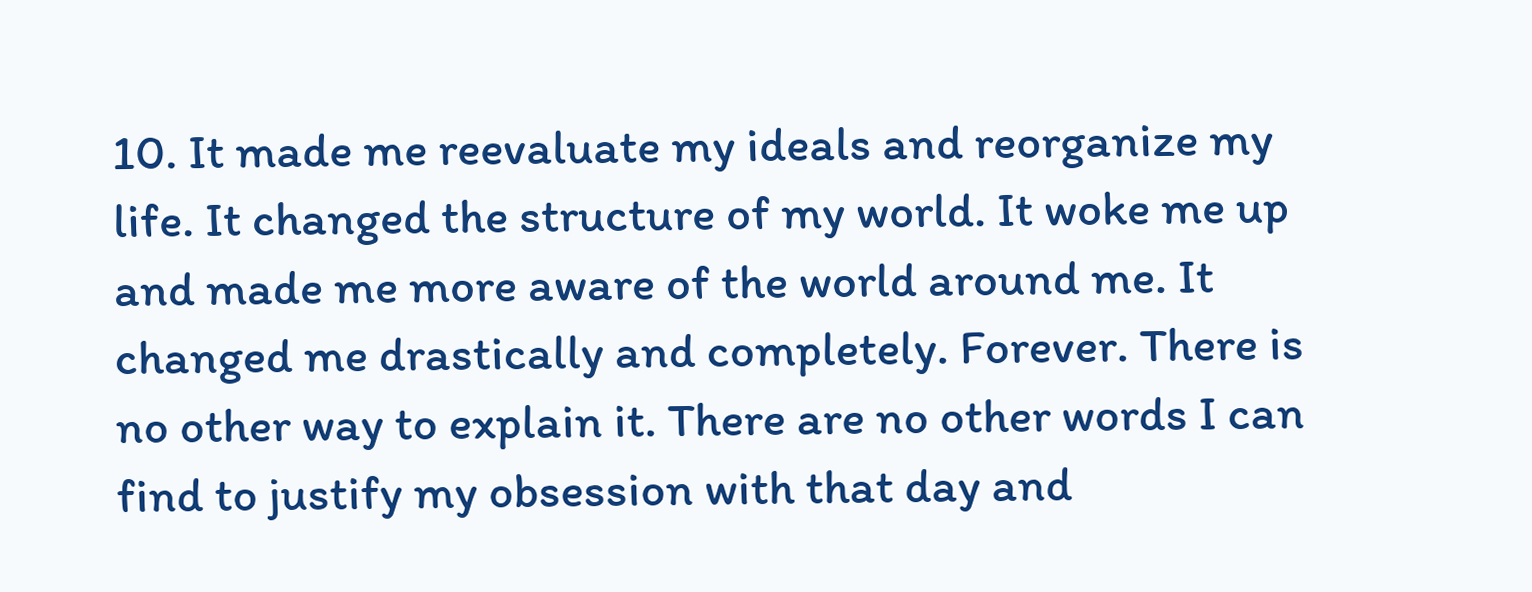10. It made me reevaluate my ideals and reorganize my life. It changed the structure of my world. It woke me up and made me more aware of the world around me. It changed me drastically and completely. Forever. There is no other way to explain it. There are no other words I can find to justify my obsession with that day and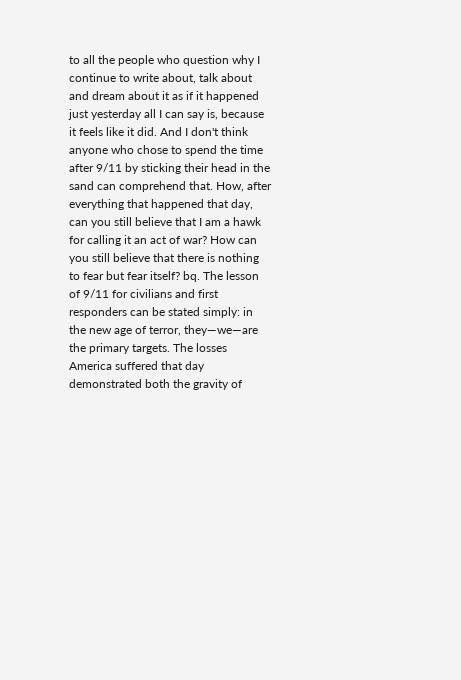to all the people who question why I continue to write about, talk about and dream about it as if it happened just yesterday all I can say is, because it feels like it did. And I don't think anyone who chose to spend the time after 9/11 by sticking their head in the sand can comprehend that. How, after everything that happened that day, can you still believe that I am a hawk for calling it an act of war? How can you still believe that there is nothing to fear but fear itself? bq. The lesson of 9/11 for civilians and first responders can be stated simply: in the new age of terror, they—we—are the primary targets. The losses America suffered that day demonstrated both the gravity of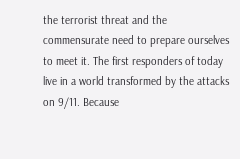the terrorist threat and the commensurate need to prepare ourselves to meet it. The first responders of today live in a world transformed by the attacks on 9/11. Because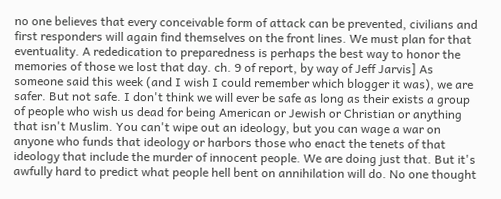no one believes that every conceivable form of attack can be prevented, civilians and first responders will again find themselves on the front lines. We must plan for that eventuality. A rededication to preparedness is perhaps the best way to honor the memories of those we lost that day. ch. 9 of report, by way of Jeff Jarvis] As someone said this week (and I wish I could remember which blogger it was), we are safer. But not safe. I don't think we will ever be safe as long as their exists a group of people who wish us dead for being American or Jewish or Christian or anything that isn't Muslim. You can't wipe out an ideology, but you can wage a war on anyone who funds that ideology or harbors those who enact the tenets of that ideology that include the murder of innocent people. We are doing just that. But it's awfully hard to predict what people hell bent on annihilation will do. No one thought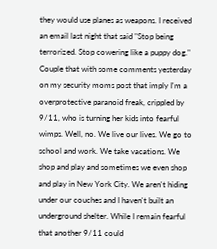they would use planes as weapons. I received an email last night that said "Stop being terrorized. Stop cowering like a puppy dog." Couple that with some comments yesterday on my security moms post that imply I'm a overprotective paranoid freak, crippled by 9/11, who is turning her kids into fearful wimps. Well, no. We live our lives. We go to school and work. We take vacations. We shop and play and sometimes we even shop and play in New York City. We aren't hiding under our couches and I haven't built an underground shelter. While I remain fearful that another 9/11 could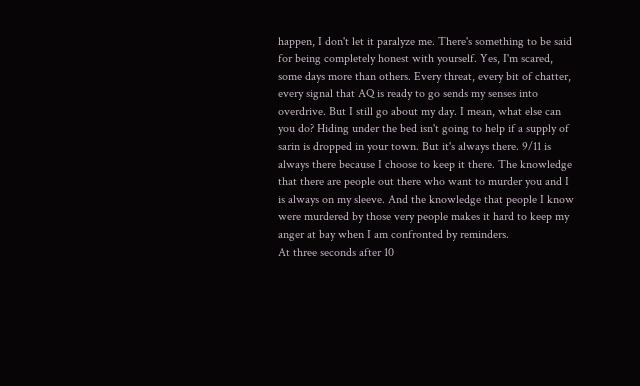happen, I don't let it paralyze me. There's something to be said for being completely honest with yourself. Yes, I'm scared, some days more than others. Every threat, every bit of chatter, every signal that AQ is ready to go sends my senses into overdrive. But I still go about my day. I mean, what else can you do? Hiding under the bed isn't going to help if a supply of sarin is dropped in your town. But it's always there. 9/11 is always there because I choose to keep it there. The knowledge that there are people out there who want to murder you and I is always on my sleeve. And the knowledge that people I know were murdered by those very people makes it hard to keep my anger at bay when I am confronted by reminders.
At three seconds after 10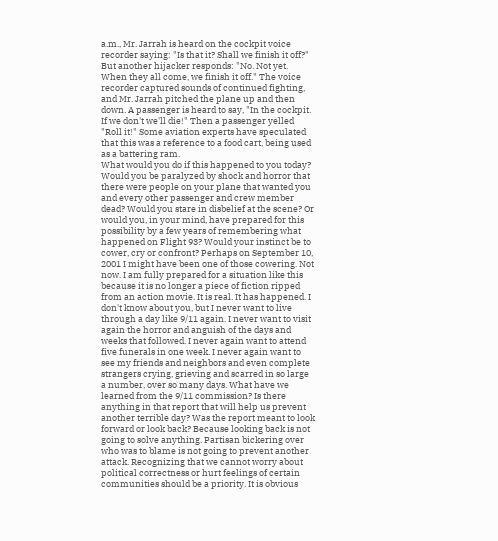a.m., Mr. Jarrah is heard on the cockpit voice recorder saying: "Is that it? Shall we finish it off?" But another hijacker responds: "No. Not yet. When they all come, we finish it off." The voice recorder captured sounds of continued fighting, and Mr. Jarrah pitched the plane up and then down. A passenger is heard to say, "In the cockpit. If we don't we'll die!" Then a passenger yelled "Roll it!" Some aviation experts have speculated that this was a reference to a food cart, being used as a battering ram.
What would you do if this happened to you today? Would you be paralyzed by shock and horror that there were people on your plane that wanted you and every other passenger and crew member dead? Would you stare in disbelief at the scene? Or would you, in your mind, have prepared for this possibility by a few years of remembering what happened on Flight 93? Would your instinct be to cower, cry or confront? Perhaps on September 10, 2001 I might have been one of those cowering. Not now. I am fully prepared for a situation like this because it is no longer a piece of fiction ripped from an action movie. It is real. It has happened. I don't know about you, but I never want to live through a day like 9/11 again. I never want to visit again the horror and anguish of the days and weeks that followed. I never again want to attend five funerals in one week. I never again want to see my friends and neighbors and even complete strangers crying, grieving and scarred in so large a number, over so many days. What have we learned from the 9/11 commission? Is there anything in that report that will help us prevent another terrible day? Was the report meant to look forward or look back? Because looking back is not going to solve anything. Partisan bickering over who was to blame is not going to prevent another attack. Recognizing that we cannot worry about political correctness or hurt feelings of certain communities should be a priority. It is obvious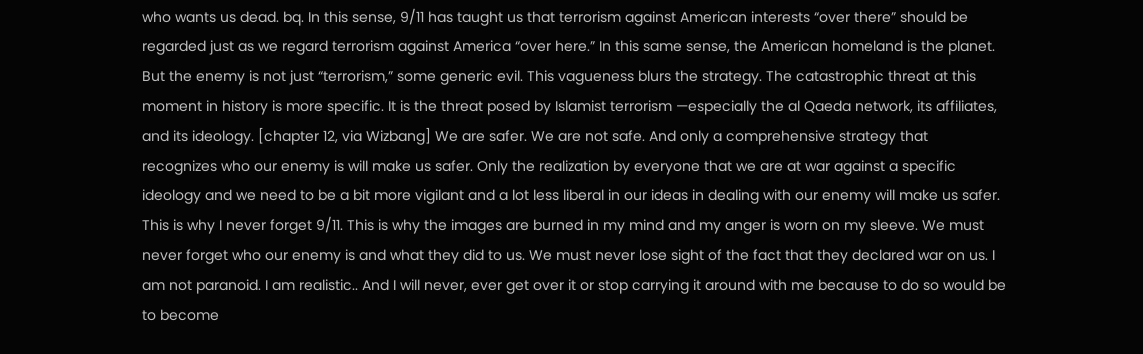who wants us dead. bq. In this sense, 9/11 has taught us that terrorism against American interests “over there” should be regarded just as we regard terrorism against America “over here.” In this same sense, the American homeland is the planet. But the enemy is not just “terrorism,” some generic evil. This vagueness blurs the strategy. The catastrophic threat at this moment in history is more specific. It is the threat posed by Islamist terrorism —especially the al Qaeda network, its affiliates, and its ideology. [chapter 12, via Wizbang] We are safer. We are not safe. And only a comprehensive strategy that recognizes who our enemy is will make us safer. Only the realization by everyone that we are at war against a specific ideology and we need to be a bit more vigilant and a lot less liberal in our ideas in dealing with our enemy will make us safer. This is why I never forget 9/11. This is why the images are burned in my mind and my anger is worn on my sleeve. We must never forget who our enemy is and what they did to us. We must never lose sight of the fact that they declared war on us. I am not paranoid. I am realistic.. And I will never, ever get over it or stop carrying it around with me because to do so would be to become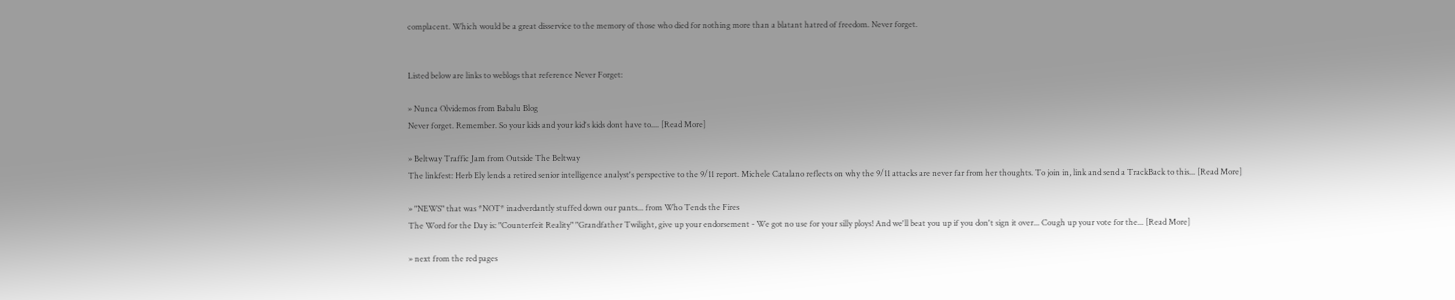complacent. Which would be a great disservice to the memory of those who died for nothing more than a blatant hatred of freedom. Never forget.


Listed below are links to weblogs that reference Never Forget:

» Nunca Olvidemos from Babalu Blog
Never forget. Remember. So your kids and your kid's kids dont have to.... [Read More]

» Beltway Traffic Jam from Outside The Beltway
The linkfest: Herb Ely lends a retired senior intelligence analyst's perspective to the 9/11 report. Michele Catalano reflects on why the 9/11 attacks are never far from her thoughts. To join in, link and send a TrackBack to this... [Read More]

» "NEWS" that was *NOT* inadverdantly stuffed down our pants... from Who Tends the Fires
The Word for the Day is: "Counterfeit Reality" "Grandfather Twilight, give up your endorsement - We got no use for your silly ploys! And we'll beat you up if you don't sign it over... Cough up your vote for the... [Read More]

» next from the red pages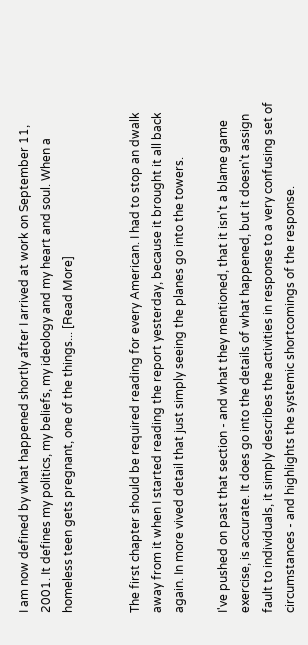I am now defined by what happened shortly after I arrived at work on September 11, 2001. It defines my politics, my beliefs, my ideology and my heart and soul. When a homeless teen gets pregnant, one of the things... [Read More]


The first chapter should be required reading for every American. I had to stop an dwalk away from it when I started reading the report yesterday, because it brought it all back again. In more vived detail that just simply seeing the planes go into the towers.

I've pushed on past that section - and what they mentioned, that it isn't a blame game exercise, is accurate. It does go into the details of what happened, but it doesn't assign fault to individuals, it simply describes the activities in response to a very confusing set of circumstances - and highlights the systemic shortcomings of the response.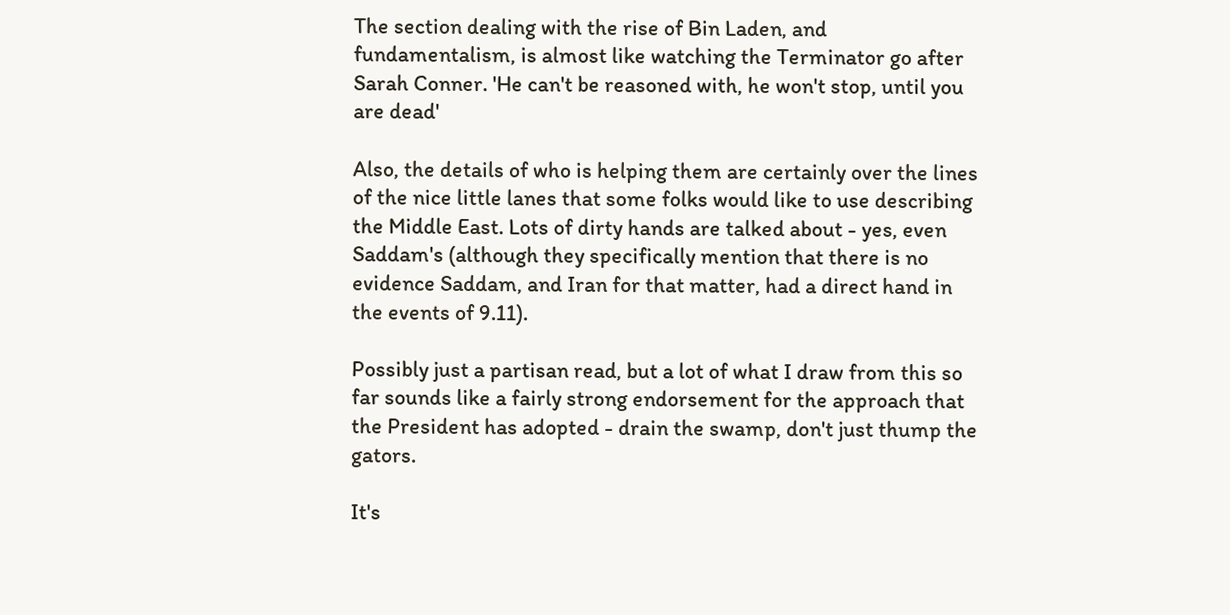The section dealing with the rise of Bin Laden, and fundamentalism, is almost like watching the Terminator go after Sarah Conner. 'He can't be reasoned with, he won't stop, until you are dead'

Also, the details of who is helping them are certainly over the lines of the nice little lanes that some folks would like to use describing the Middle East. Lots of dirty hands are talked about - yes, even Saddam's (although they specifically mention that there is no evidence Saddam, and Iran for that matter, had a direct hand in the events of 9.11).

Possibly just a partisan read, but a lot of what I draw from this so far sounds like a fairly strong endorsement for the approach that the President has adopted - drain the swamp, don't just thump the gators.

It's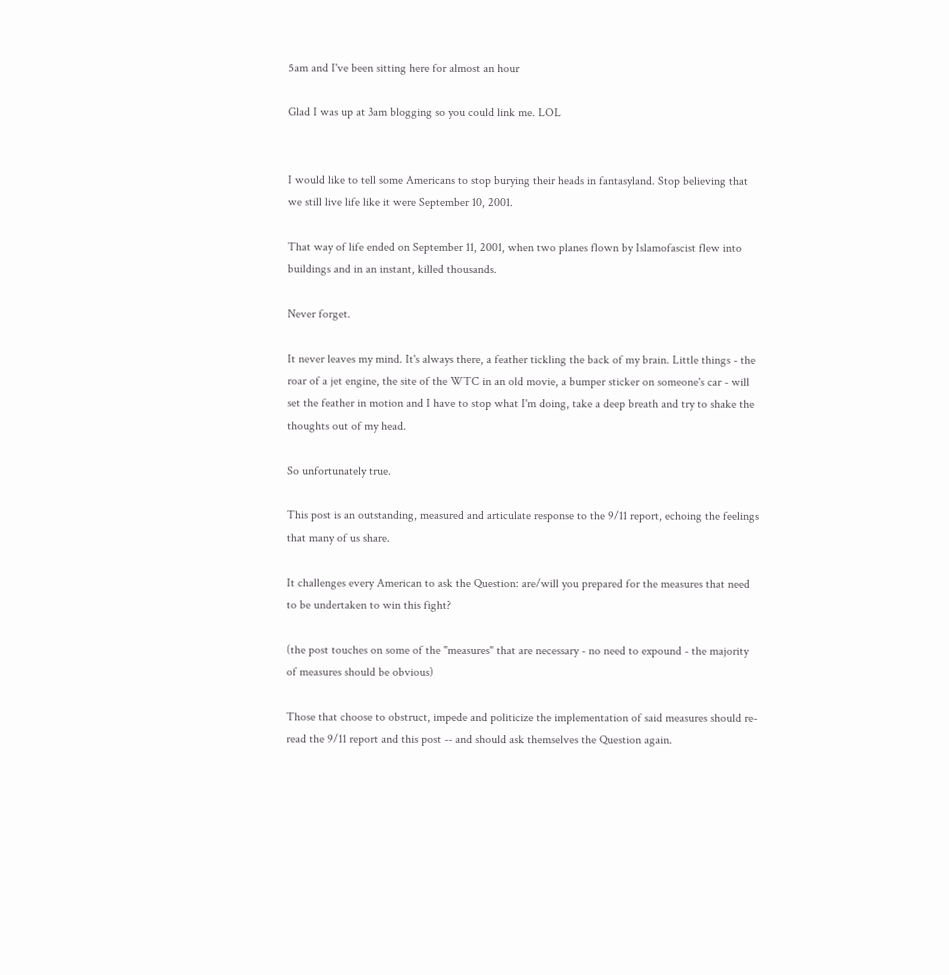5am and I've been sitting here for almost an hour

Glad I was up at 3am blogging so you could link me. LOL


I would like to tell some Americans to stop burying their heads in fantasyland. Stop believing that we still live life like it were September 10, 2001.

That way of life ended on September 11, 2001, when two planes flown by Islamofascist flew into buildings and in an instant, killed thousands.

Never forget.

It never leaves my mind. It's always there, a feather tickling the back of my brain. Little things - the roar of a jet engine, the site of the WTC in an old movie, a bumper sticker on someone's car - will set the feather in motion and I have to stop what I'm doing, take a deep breath and try to shake the thoughts out of my head.

So unfortunately true.

This post is an outstanding, measured and articulate response to the 9/11 report, echoing the feelings that many of us share.

It challenges every American to ask the Question: are/will you prepared for the measures that need to be undertaken to win this fight?

(the post touches on some of the "measures" that are necessary - no need to expound - the majority of measures should be obvious)

Those that choose to obstruct, impede and politicize the implementation of said measures should re-read the 9/11 report and this post -- and should ask themselves the Question again.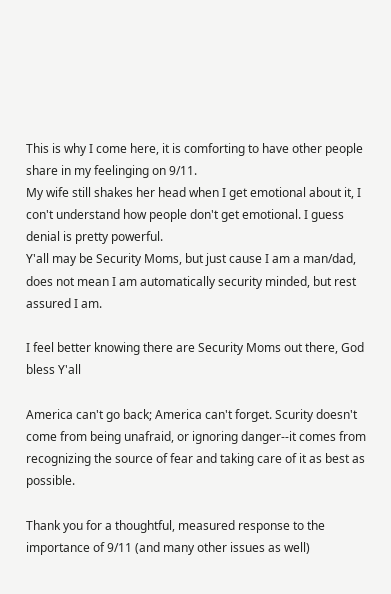This is why I come here, it is comforting to have other people share in my feelinging on 9/11.
My wife still shakes her head when I get emotional about it, I con't understand how people don't get emotional. I guess denial is pretty powerful.
Y'all may be Security Moms, but just cause I am a man/dad, does not mean I am automatically security minded, but rest assured I am.

I feel better knowing there are Security Moms out there, God bless Y'all

America can't go back; America can't forget. Scurity doesn't come from being unafraid, or ignoring danger--it comes from recognizing the source of fear and taking care of it as best as possible.

Thank you for a thoughtful, measured response to the importance of 9/11 (and many other issues as well)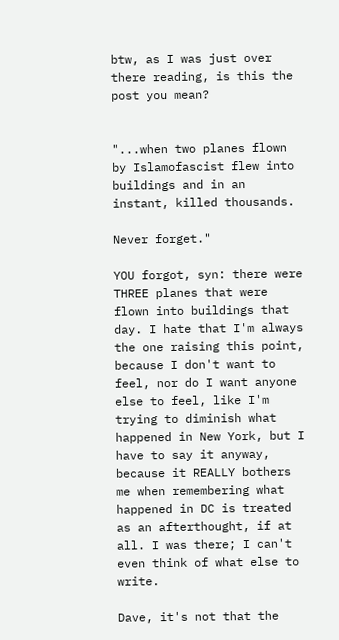btw, as I was just over there reading, is this the post you mean?


"...when two planes flown by Islamofascist flew into buildings and in an instant, killed thousands.

Never forget."

YOU forgot, syn: there were THREE planes that were flown into buildings that day. I hate that I'm always the one raising this point, because I don't want to feel, nor do I want anyone else to feel, like I'm trying to diminish what happened in New York, but I have to say it anyway, because it REALLY bothers me when remembering what happened in DC is treated as an afterthought, if at all. I was there; I can't even think of what else to write.

Dave, it's not that the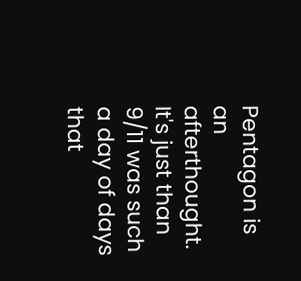Pentagon is an afterthought. It's just than 9/11 was such a day of days that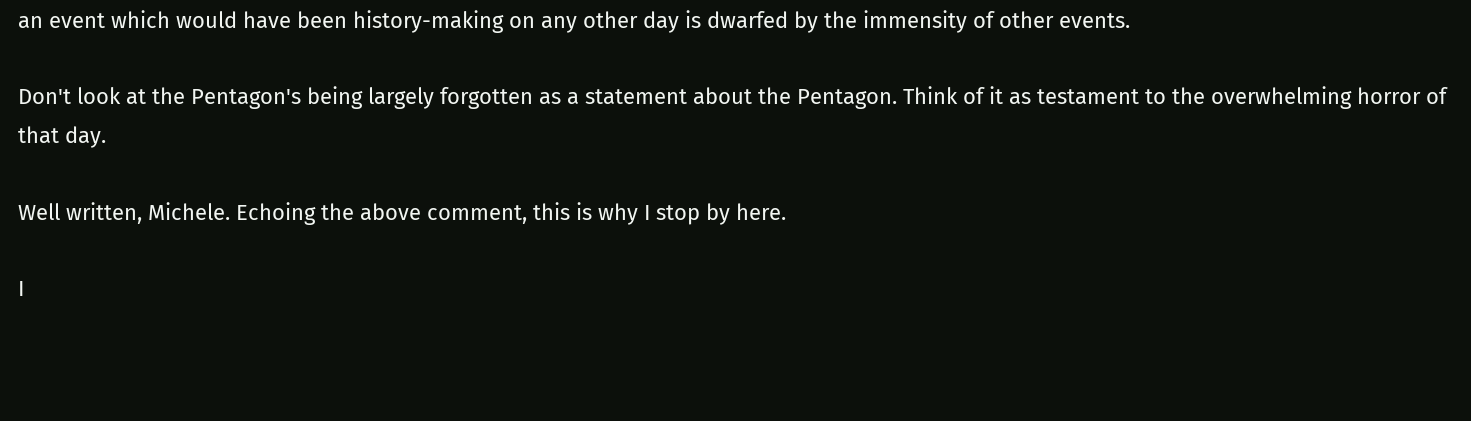an event which would have been history-making on any other day is dwarfed by the immensity of other events.

Don't look at the Pentagon's being largely forgotten as a statement about the Pentagon. Think of it as testament to the overwhelming horror of that day.

Well written, Michele. Echoing the above comment, this is why I stop by here.

I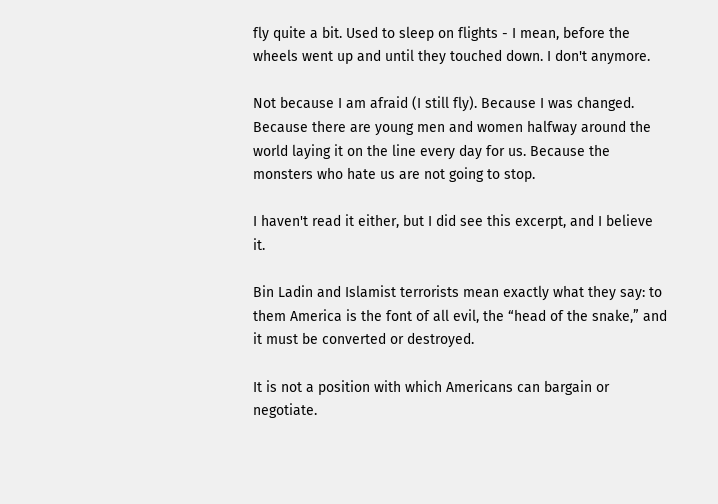fly quite a bit. Used to sleep on flights - I mean, before the wheels went up and until they touched down. I don't anymore.

Not because I am afraid (I still fly). Because I was changed. Because there are young men and women halfway around the world laying it on the line every day for us. Because the monsters who hate us are not going to stop.

I haven't read it either, but I did see this excerpt, and I believe it.

Bin Ladin and Islamist terrorists mean exactly what they say: to them America is the font of all evil, the “head of the snake,” and it must be converted or destroyed.

It is not a position with which Americans can bargain or negotiate.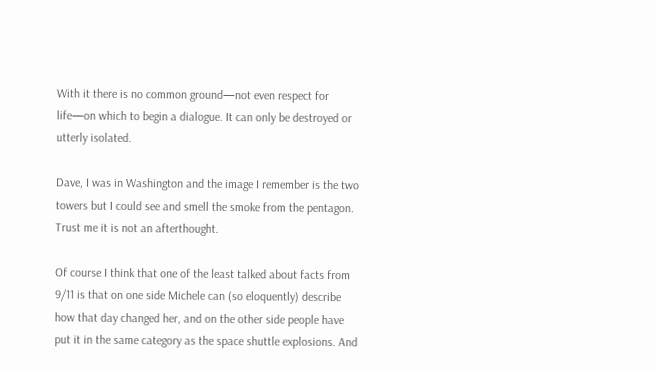With it there is no common ground—not even respect for life—on which to begin a dialogue. It can only be destroyed or utterly isolated.

Dave, I was in Washington and the image I remember is the two towers but I could see and smell the smoke from the pentagon. Trust me it is not an afterthought.

Of course I think that one of the least talked about facts from 9/11 is that on one side Michele can (so eloquently) describe how that day changed her, and on the other side people have put it in the same category as the space shuttle explosions. And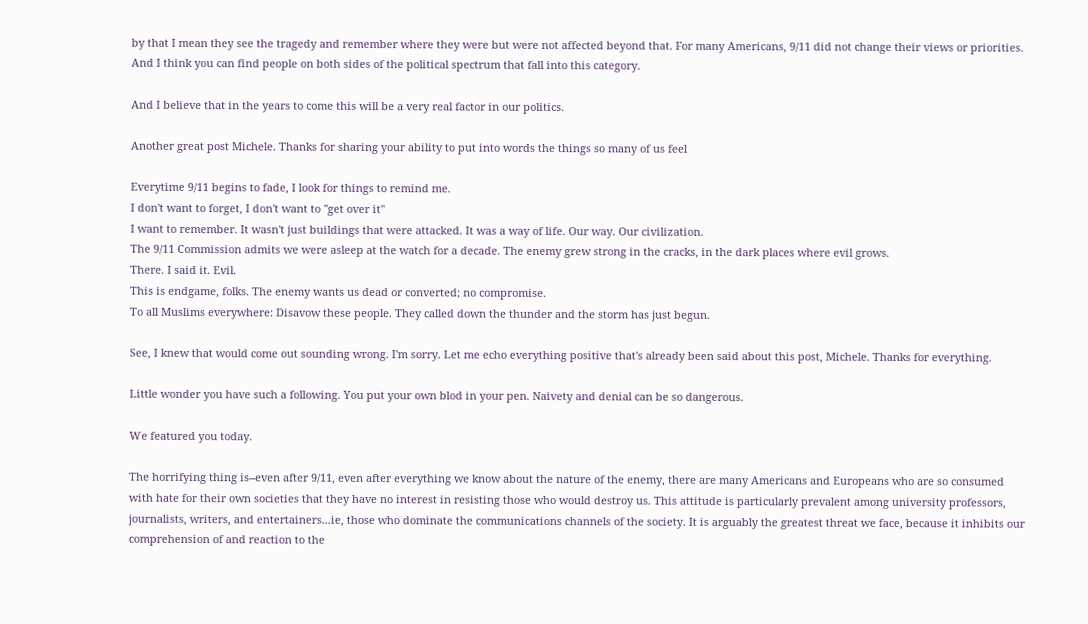by that I mean they see the tragedy and remember where they were but were not affected beyond that. For many Americans, 9/11 did not change their views or priorities. And I think you can find people on both sides of the political spectrum that fall into this category.

And I believe that in the years to come this will be a very real factor in our politics.

Another great post Michele. Thanks for sharing your ability to put into words the things so many of us feel

Everytime 9/11 begins to fade, I look for things to remind me.
I don't want to forget, I don't want to "get over it"
I want to remember. It wasn't just buildings that were attacked. It was a way of life. Our way. Our civilization.
The 9/11 Commission admits we were asleep at the watch for a decade. The enemy grew strong in the cracks, in the dark places where evil grows.
There. I said it. Evil.
This is endgame, folks. The enemy wants us dead or converted; no compromise.
To all Muslims everywhere: Disavow these people. They called down the thunder and the storm has just begun.

See, I knew that would come out sounding wrong. I'm sorry. Let me echo everything positive that's already been said about this post, Michele. Thanks for everything.

Little wonder you have such a following. You put your own blod in your pen. Naivety and denial can be so dangerous.

We featured you today.

The horrifying thing is--even after 9/11, even after everything we know about the nature of the enemy, there are many Americans and Europeans who are so consumed with hate for their own societies that they have no interest in resisting those who would destroy us. This attitude is particularly prevalent among university professors, journalists, writers, and entertainers...ie, those who dominate the communications channels of the society. It is arguably the greatest threat we face, because it inhibits our comprehension of and reaction to the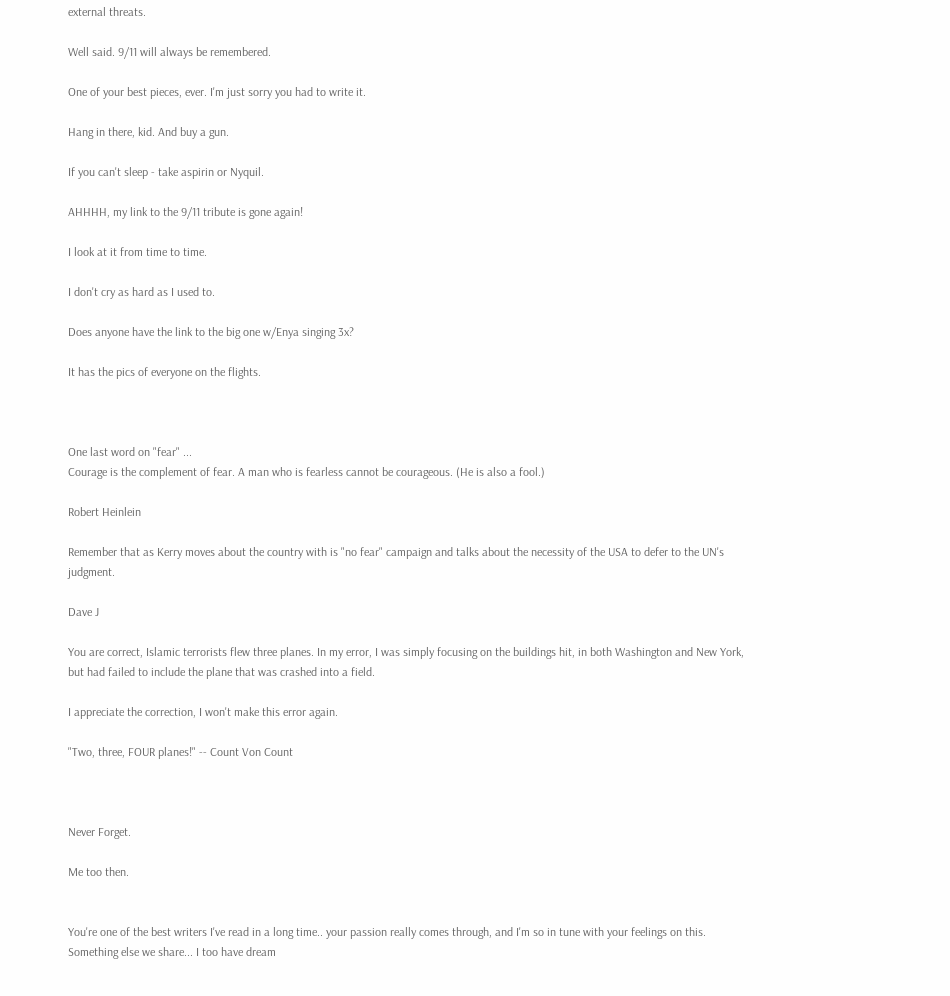external threats.

Well said. 9/11 will always be remembered.

One of your best pieces, ever. I'm just sorry you had to write it.

Hang in there, kid. And buy a gun.

If you can't sleep - take aspirin or Nyquil.

AHHHH, my link to the 9/11 tribute is gone again!

I look at it from time to time.

I don't cry as hard as I used to.

Does anyone have the link to the big one w/Enya singing 3x?

It has the pics of everyone on the flights.



One last word on "fear" ...
Courage is the complement of fear. A man who is fearless cannot be courageous. (He is also a fool.)

Robert Heinlein

Remember that as Kerry moves about the country with is "no fear" campaign and talks about the necessity of the USA to defer to the UN's judgment.

Dave J

You are correct, Islamic terrorists flew three planes. In my error, I was simply focusing on the buildings hit, in both Washington and New York, but had failed to include the plane that was crashed into a field.

I appreciate the correction, I won't make this error again.

"Two, three, FOUR planes!" -- Count Von Count



Never Forget.

Me too then.


You're one of the best writers I've read in a long time.. your passion really comes through, and I'm so in tune with your feelings on this. Something else we share... I too have dream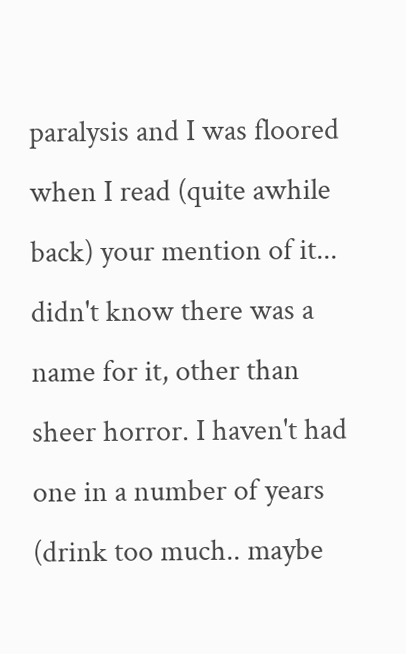paralysis and I was floored when I read (quite awhile back) your mention of it... didn't know there was a name for it, other than sheer horror. I haven't had one in a number of years (drink too much.. maybe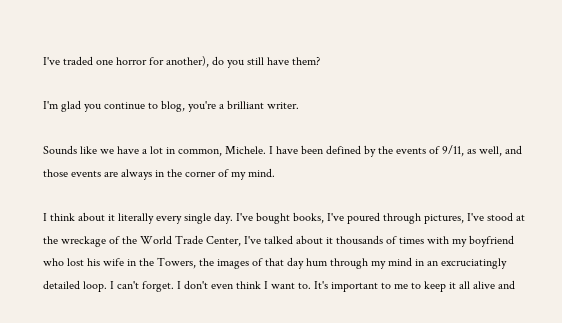I've traded one horror for another), do you still have them?

I'm glad you continue to blog, you're a brilliant writer.

Sounds like we have a lot in common, Michele. I have been defined by the events of 9/11, as well, and those events are always in the corner of my mind.

I think about it literally every single day. I've bought books, I've poured through pictures, I've stood at the wreckage of the World Trade Center, I've talked about it thousands of times with my boyfriend who lost his wife in the Towers, the images of that day hum through my mind in an excruciatingly detailed loop. I can't forget. I don't even think I want to. It's important to me to keep it all alive and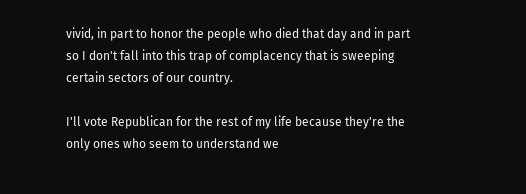vivid, in part to honor the people who died that day and in part so I don't fall into this trap of complacency that is sweeping certain sectors of our country.

I'll vote Republican for the rest of my life because they're the only ones who seem to understand we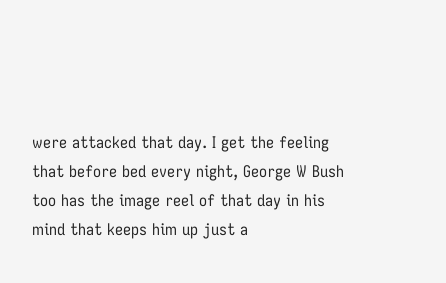were attacked that day. I get the feeling that before bed every night, George W Bush too has the image reel of that day in his mind that keeps him up just a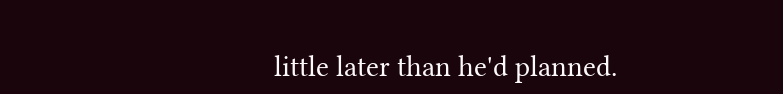little later than he'd planned.